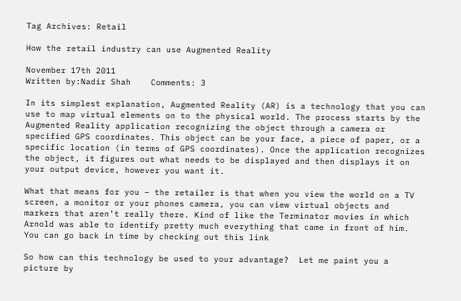Tag Archives: Retail

How the retail industry can use Augmented Reality

November 17th 2011
Written by:Nadir Shah    Comments: 3

In its simplest explanation, Augmented Reality (AR) is a technology that you can use to map virtual elements on to the physical world. The process starts by the Augmented Reality application recognizing the object through a camera or specified GPS coordinates. This object can be your face, a piece of paper, or a specific location (in terms of GPS coordinates). Once the application recognizes the object, it figures out what needs to be displayed and then displays it on your output device, however you want it.

What that means for you – the retailer is that when you view the world on a TV screen, a monitor or your phones camera, you can view virtual objects and markers that aren’t really there. Kind of like the Terminator movies in which Arnold was able to identify pretty much everything that came in front of him. You can go back in time by checking out this link

So how can this technology be used to your advantage?  Let me paint you a picture by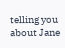telling you about Jane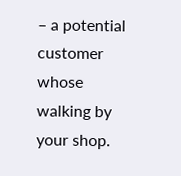– a potential customer whose walking by your shop.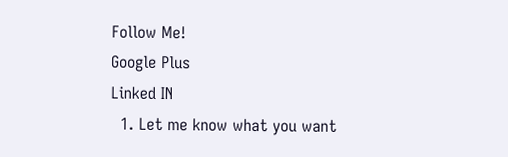Follow Me!
Google Plus
Linked IN
  1. Let me know what you want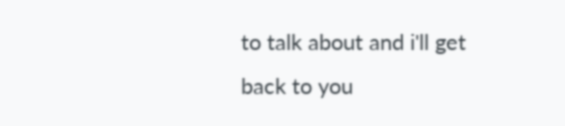to talk about and i'll get back to you